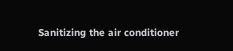Sanitizing the air conditioner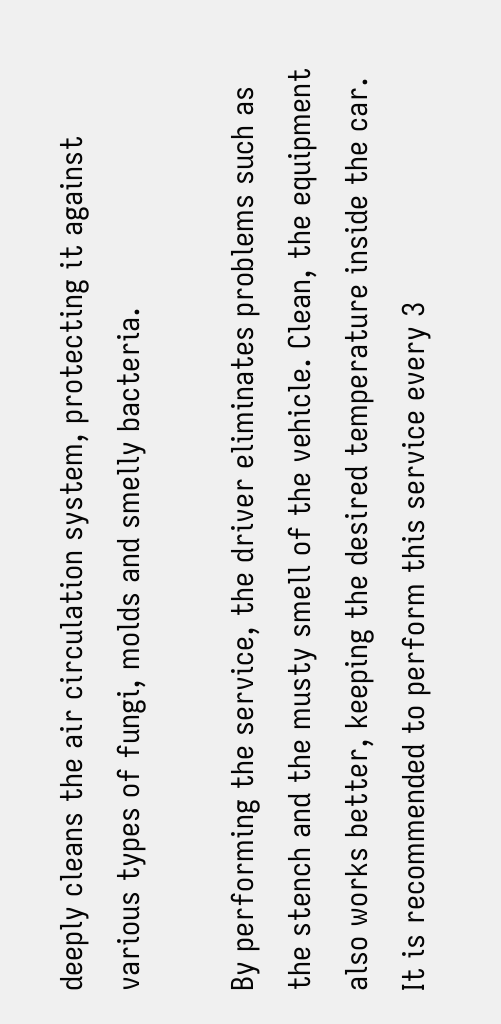deeply cleans the air circulation system, protecting it against various types of fungi, molds and smelly bacteria.

By performing the service, the driver eliminates problems such as the stench and the musty smell of the vehicle. Clean, the equipment also works better, keeping the desired temperature inside the car. It is recommended to perform this service every 3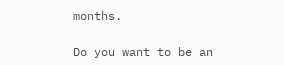months.

Do you want to be an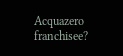Acquazero franchisee?